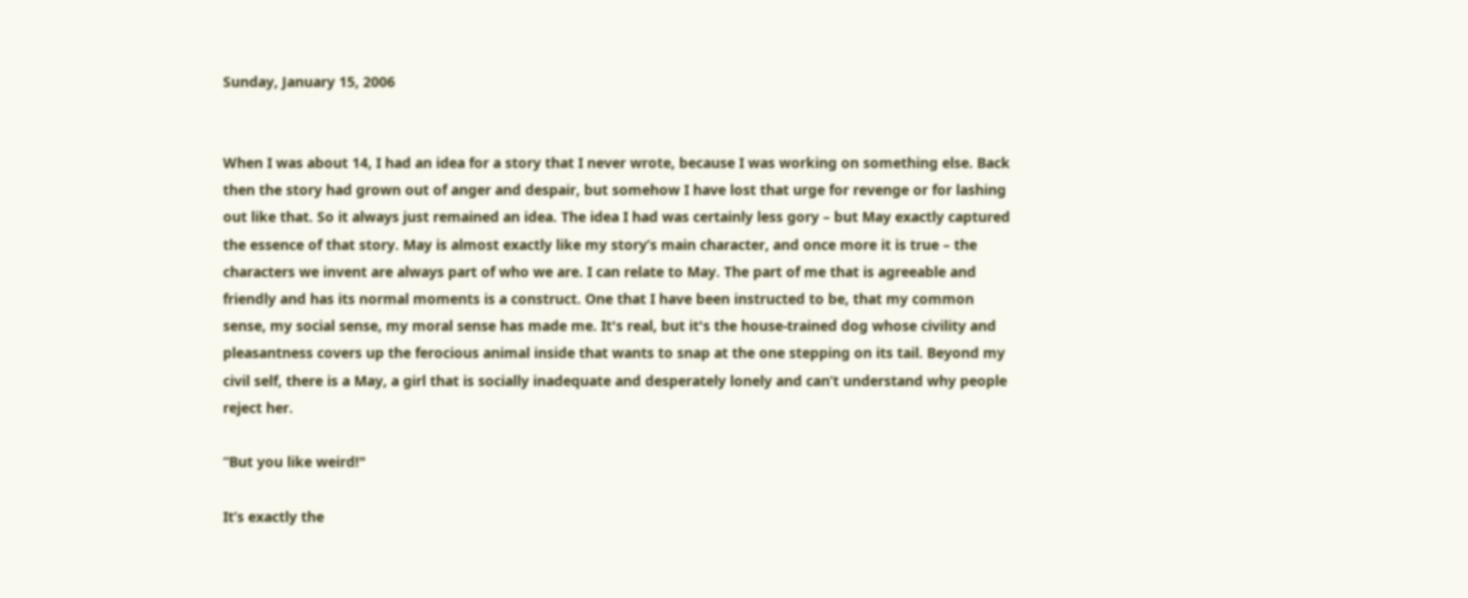Sunday, January 15, 2006


When I was about 14, I had an idea for a story that I never wrote, because I was working on something else. Back then the story had grown out of anger and despair, but somehow I have lost that urge for revenge or for lashing out like that. So it always just remained an idea. The idea I had was certainly less gory – but May exactly captured the essence of that story. May is almost exactly like my story’s main character, and once more it is true – the characters we invent are always part of who we are. I can relate to May. The part of me that is agreeable and friendly and has its normal moments is a construct. One that I have been instructed to be, that my common sense, my social sense, my moral sense has made me. It's real, but it's the house-trained dog whose civility and pleasantness covers up the ferocious animal inside that wants to snap at the one stepping on its tail. Beyond my civil self, there is a May, a girl that is socially inadequate and desperately lonely and can’t understand why people reject her.

“But you like weird!"

It’s exactly the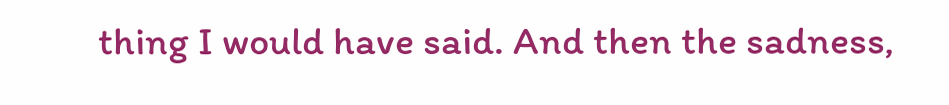thing I would have said. And then the sadness,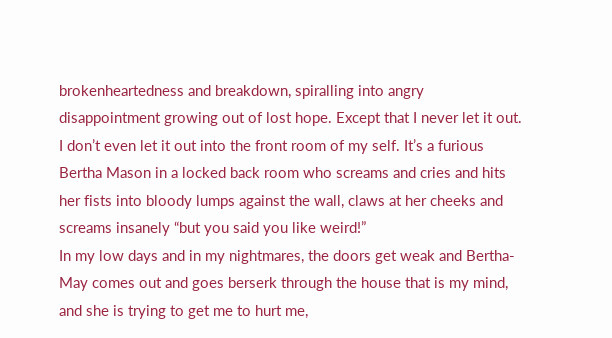brokenheartedness and breakdown, spiralling into angry disappointment growing out of lost hope. Except that I never let it out. I don’t even let it out into the front room of my self. It’s a furious Bertha Mason in a locked back room who screams and cries and hits her fists into bloody lumps against the wall, claws at her cheeks and screams insanely “but you said you like weird!”
In my low days and in my nightmares, the doors get weak and Bertha-May comes out and goes berserk through the house that is my mind, and she is trying to get me to hurt me,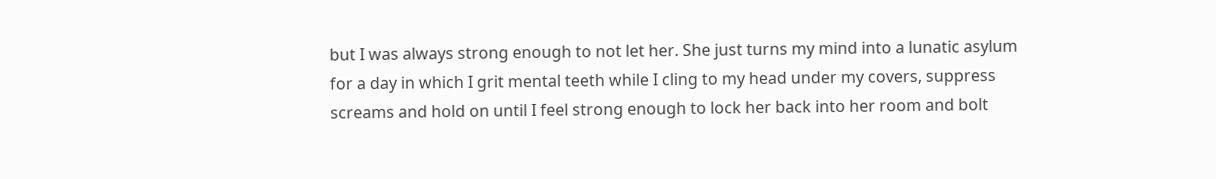but I was always strong enough to not let her. She just turns my mind into a lunatic asylum for a day in which I grit mental teeth while I cling to my head under my covers, suppress screams and hold on until I feel strong enough to lock her back into her room and bolt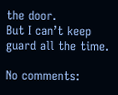the door.
But I can’t keep guard all the time.

No comments: